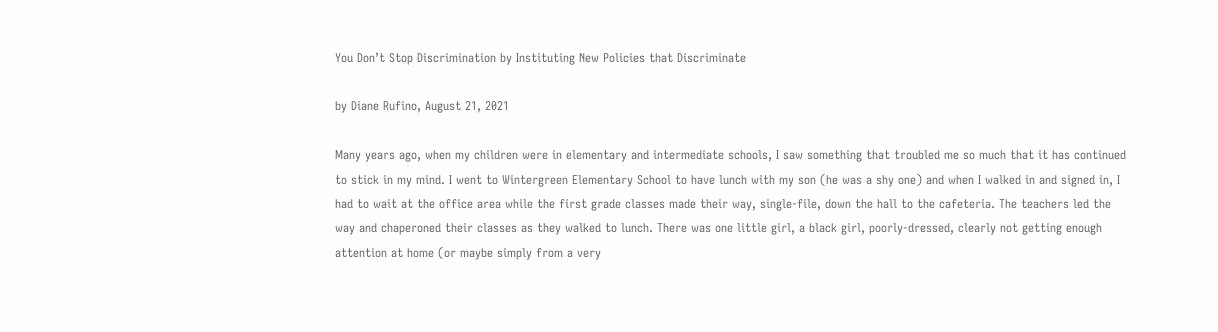You Don’t Stop Discrimination by Instituting New Policies that Discriminate

by Diane Rufino, August 21, 2021

Many years ago, when my children were in elementary and intermediate schools, I saw something that troubled me so much that it has continued to stick in my mind. I went to Wintergreen Elementary School to have lunch with my son (he was a shy one) and when I walked in and signed in, I had to wait at the office area while the first grade classes made their way, single-file, down the hall to the cafeteria. The teachers led the way and chaperoned their classes as they walked to lunch. There was one little girl, a black girl, poorly-dressed, clearly not getting enough attention at home (or maybe simply from a very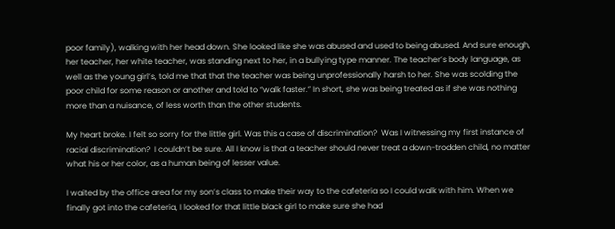poor family), walking with her head down. She looked like she was abused and used to being abused. And sure enough, her teacher, her white teacher, was standing next to her, in a bullying type manner. The teacher’s body language, as well as the young girl’s, told me that that the teacher was being unprofessionally harsh to her. She was scolding the poor child for some reason or another and told to “walk faster.” In short, she was being treated as if she was nothing more than a nuisance, of less worth than the other students.

My heart broke. I felt so sorry for the little girl. Was this a case of discrimination?  Was I witnessing my first instance of racial discrimination?  I couldn’t be sure. All I know is that a teacher should never treat a down-trodden child, no matter what his or her color, as a human being of lesser value.

I waited by the office area for my son’s class to make their way to the cafeteria so I could walk with him. When we finally got into the cafeteria, I looked for that little black girl to make sure she had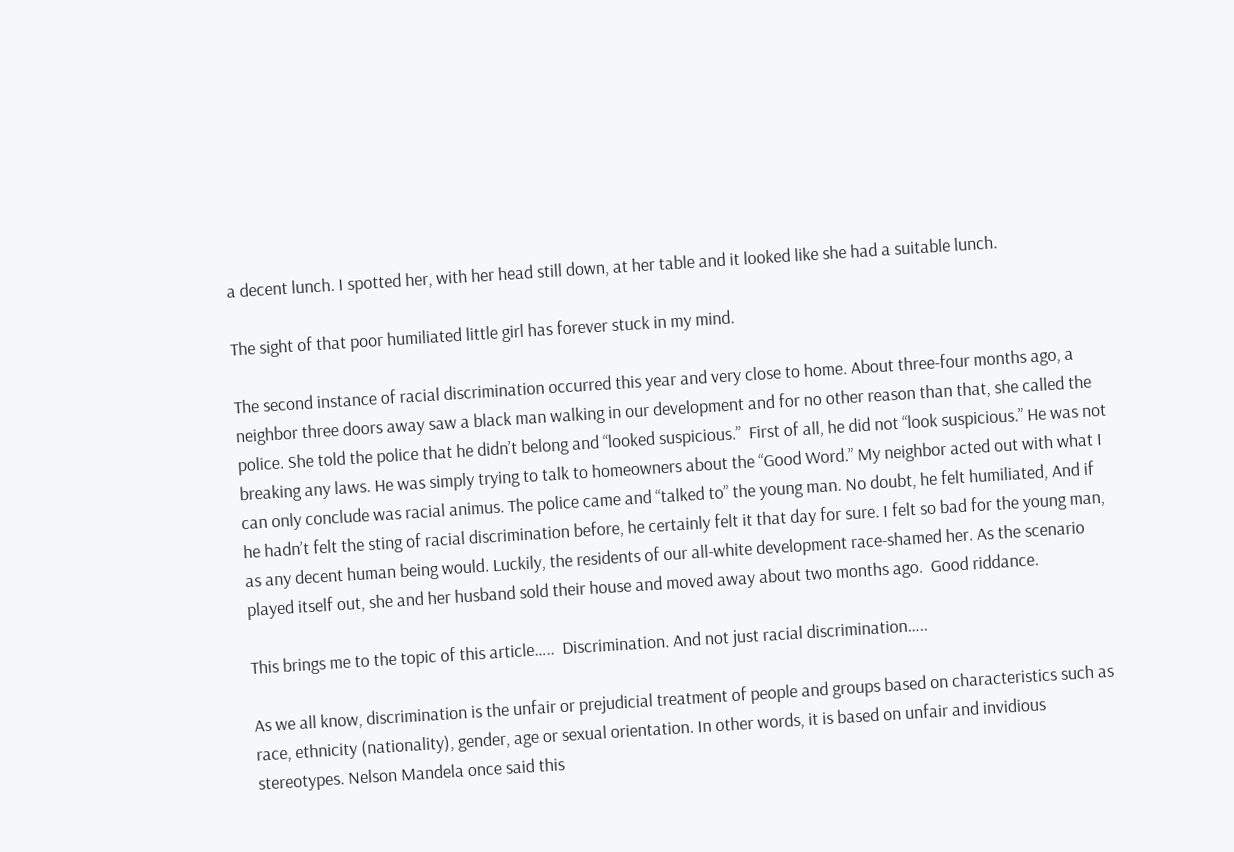a decent lunch. I spotted her, with her head still down, at her table and it looked like she had a suitable lunch.

The sight of that poor humiliated little girl has forever stuck in my mind.

The second instance of racial discrimination occurred this year and very close to home. About three-four months ago, a neighbor three doors away saw a black man walking in our development and for no other reason than that, she called the police. She told the police that he didn’t belong and “looked suspicious.”  First of all, he did not “look suspicious.” He was not breaking any laws. He was simply trying to talk to homeowners about the “Good Word.” My neighbor acted out with what I can only conclude was racial animus. The police came and “talked to” the young man. No doubt, he felt humiliated, And if he hadn’t felt the sting of racial discrimination before, he certainly felt it that day for sure. I felt so bad for the young man, as any decent human being would. Luckily, the residents of our all-white development race-shamed her. As the scenario played itself out, she and her husband sold their house and moved away about two months ago.  Good riddance.

This brings me to the topic of this article…..  Discrimination. And not just racial discrimination…..

As we all know, discrimination is the unfair or prejudicial treatment of people and groups based on characteristics such as race, ethnicity (nationality), gender, age or sexual orientation. In other words, it is based on unfair and invidious stereotypes. Nelson Mandela once said this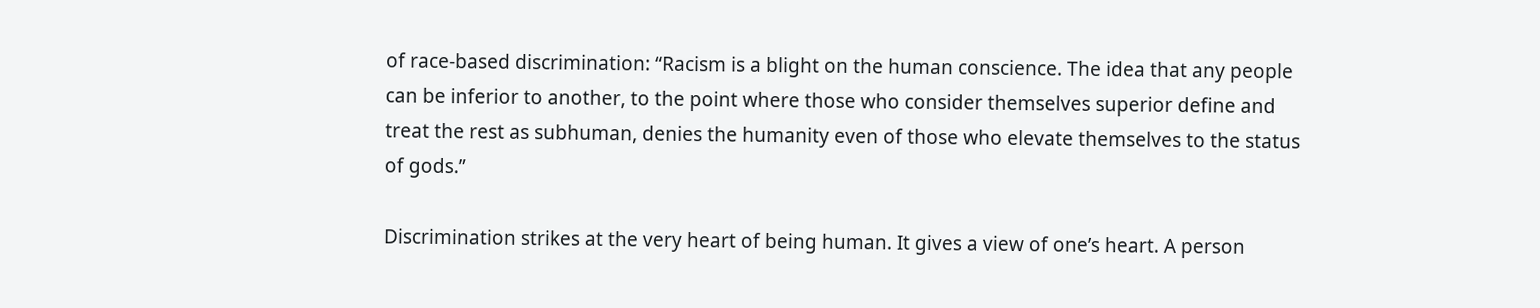of race-based discrimination: “Racism is a blight on the human conscience. The idea that any people can be inferior to another, to the point where those who consider themselves superior define and treat the rest as subhuman, denies the humanity even of those who elevate themselves to the status of gods.”

Discrimination strikes at the very heart of being human. It gives a view of one’s heart. A person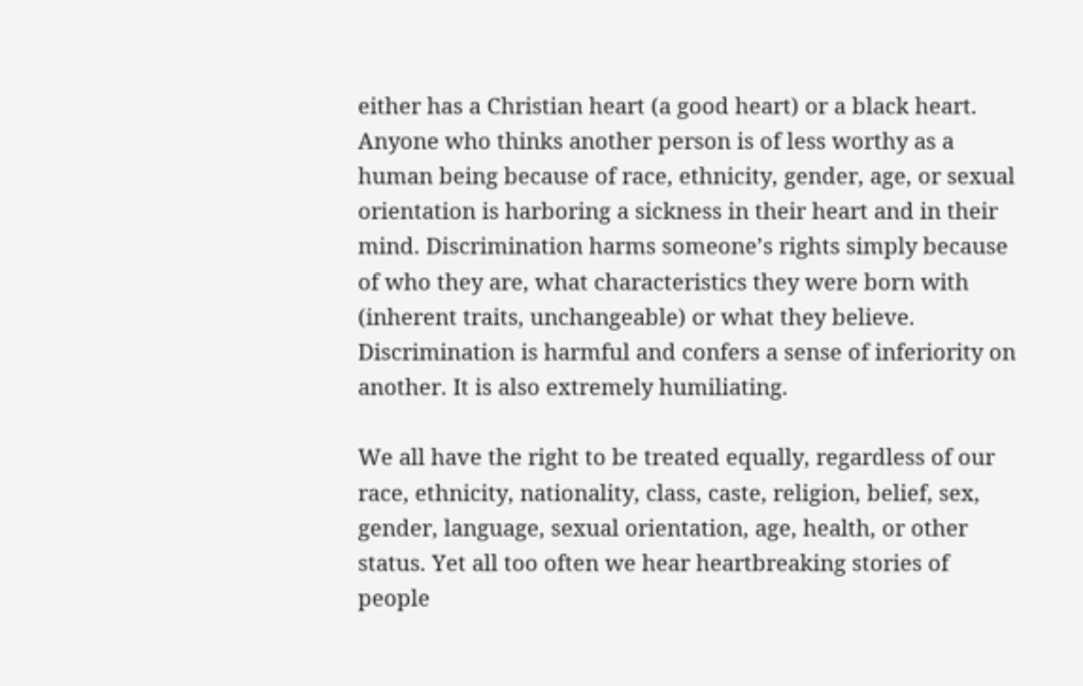either has a Christian heart (a good heart) or a black heart.  Anyone who thinks another person is of less worthy as a human being because of race, ethnicity, gender, age, or sexual orientation is harboring a sickness in their heart and in their mind. Discrimination harms someone’s rights simply because of who they are, what characteristics they were born with (inherent traits, unchangeable) or what they believe. Discrimination is harmful and confers a sense of inferiority on another. It is also extremely humiliating.

We all have the right to be treated equally, regardless of our race, ethnicity, nationality, class, caste, religion, belief, sex, gender, language, sexual orientation, age, health, or other status. Yet all too often we hear heartbreaking stories of people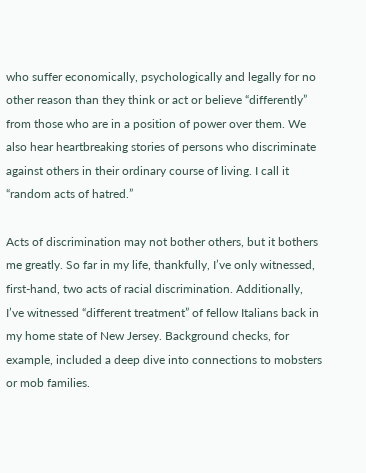who suffer economically, psychologically and legally for no other reason than they think or act or believe “differently” from those who are in a position of power over them. We also hear heartbreaking stories of persons who discriminate against others in their ordinary course of living. I call it “random acts of hatred.”

Acts of discrimination may not bother others, but it bothers me greatly. So far in my life, thankfully, I’ve only witnessed, first-hand, two acts of racial discrimination. Additionally, I’ve witnessed “different treatment” of fellow Italians back in my home state of New Jersey. Background checks, for example, included a deep dive into connections to mobsters or mob families.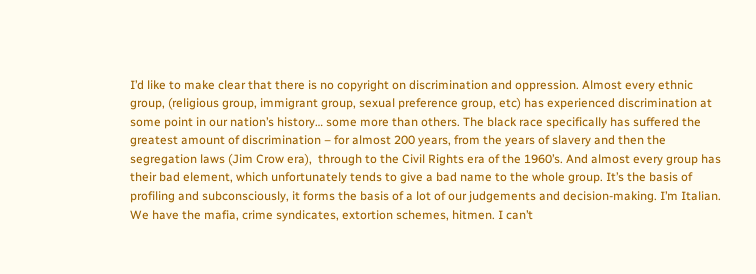I’d like to make clear that there is no copyright on discrimination and oppression. Almost every ethnic group, (religious group, immigrant group, sexual preference group, etc) has experienced discrimination at some point in our nation’s history… some more than others. The black race specifically has suffered the greatest amount of discrimination – for almost 200 years, from the years of slavery and then the segregation laws (Jim Crow era),  through to the Civil Rights era of the 1960’s. And almost every group has their bad element, which unfortunately tends to give a bad name to the whole group. It’s the basis of profiling and subconsciously, it forms the basis of a lot of our judgements and decision-making. I’m Italian. We have the mafia, crime syndicates, extortion schemes, hitmen. I can’t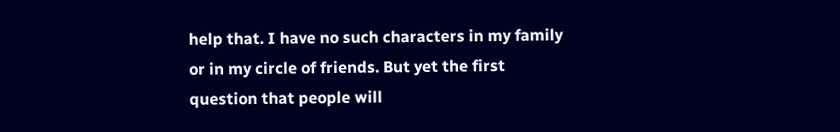help that. I have no such characters in my family or in my circle of friends. But yet the first question that people will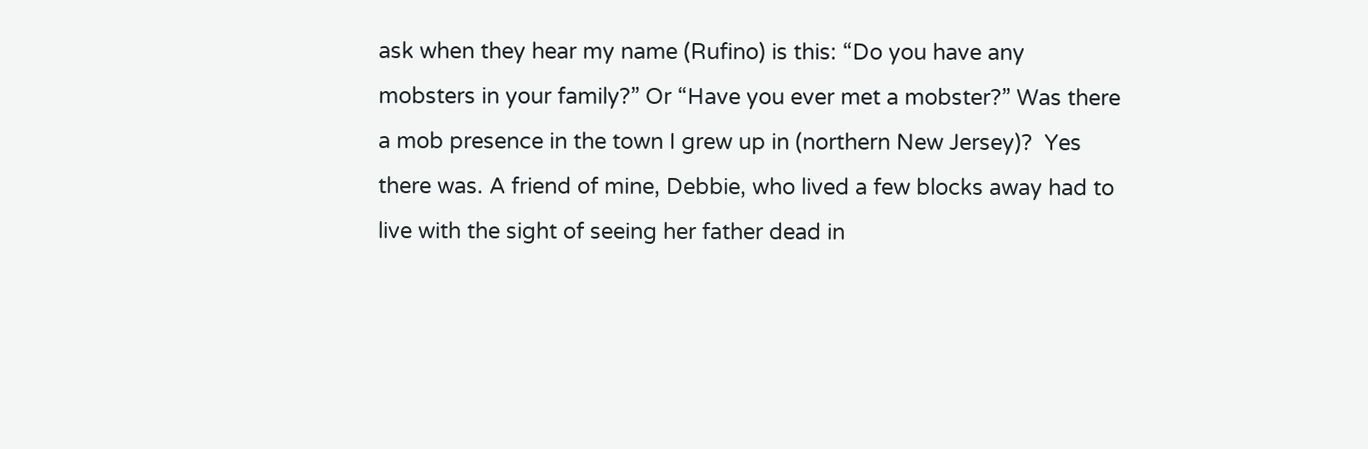ask when they hear my name (Rufino) is this: “Do you have any mobsters in your family?” Or “Have you ever met a mobster?” Was there a mob presence in the town I grew up in (northern New Jersey)?  Yes there was. A friend of mine, Debbie, who lived a few blocks away had to live with the sight of seeing her father dead in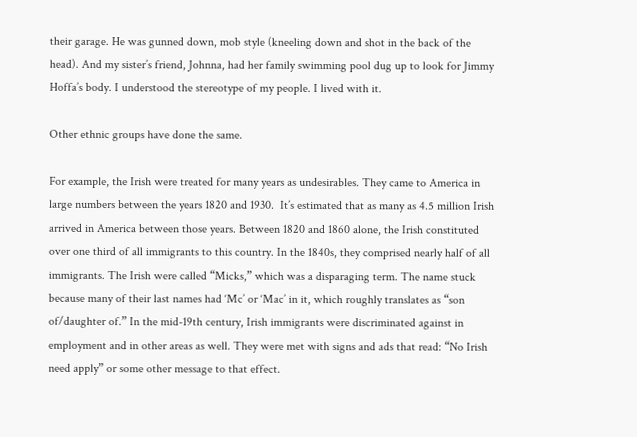their garage. He was gunned down, mob style (kneeling down and shot in the back of the head). And my sister’s friend, Johnna, had her family swimming pool dug up to look for Jimmy Hoffa’s body. I understood the stereotype of my people. I lived with it.

Other ethnic groups have done the same.

For example, the Irish were treated for many years as undesirables. They came to America in large numbers between the years 1820 and 1930.  It’s estimated that as many as 4.5 million Irish arrived in America between those years. Between 1820 and 1860 alone, the Irish constituted over one third of all immigrants to this country. In the 1840s, they comprised nearly half of all immigrants. The Irish were called “Micks,” which was a disparaging term. The name stuck because many of their last names had ‘Mc’ or ‘Mac’ in it, which roughly translates as “son of/daughter of.” In the mid-19th century, Irish immigrants were discriminated against in employment and in other areas as well. They were met with signs and ads that read: “No Irish need apply” or some other message to that effect.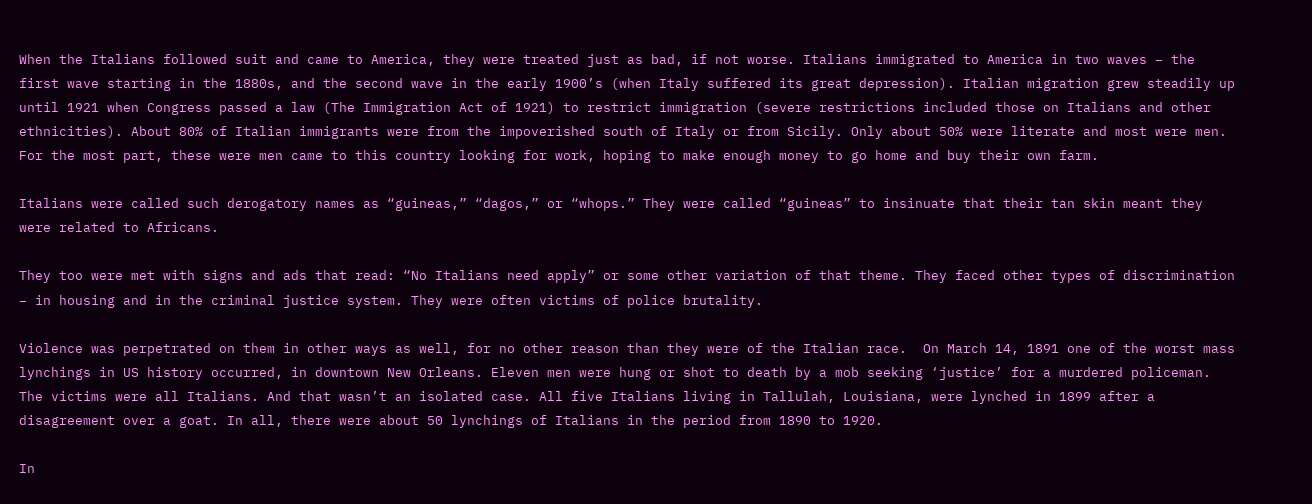When the Italians followed suit and came to America, they were treated just as bad, if not worse. Italians immigrated to America in two waves – the first wave starting in the 1880s, and the second wave in the early 1900’s (when Italy suffered its great depression). Italian migration grew steadily up until 1921 when Congress passed a law (The Immigration Act of 1921) to restrict immigration (severe restrictions included those on Italians and other ethnicities). About 80% of Italian immigrants were from the impoverished south of Italy or from Sicily. Only about 50% were literate and most were men. For the most part, these were men came to this country looking for work, hoping to make enough money to go home and buy their own farm.

Italians were called such derogatory names as “guineas,” “dagos,” or “whops.” They were called “guineas” to insinuate that their tan skin meant they were related to Africans.

They too were met with signs and ads that read: “No Italians need apply” or some other variation of that theme. They faced other types of discrimination – in housing and in the criminal justice system. They were often victims of police brutality.

Violence was perpetrated on them in other ways as well, for no other reason than they were of the Italian race.  On March 14, 1891 one of the worst mass lynchings in US history occurred, in downtown New Orleans. Eleven men were hung or shot to death by a mob seeking ‘justice’ for a murdered policeman. The victims were all Italians. And that wasn’t an isolated case. All five Italians living in Tallulah, Louisiana, were lynched in 1899 after a disagreement over a goat. In all, there were about 50 lynchings of Italians in the period from 1890 to 1920.

In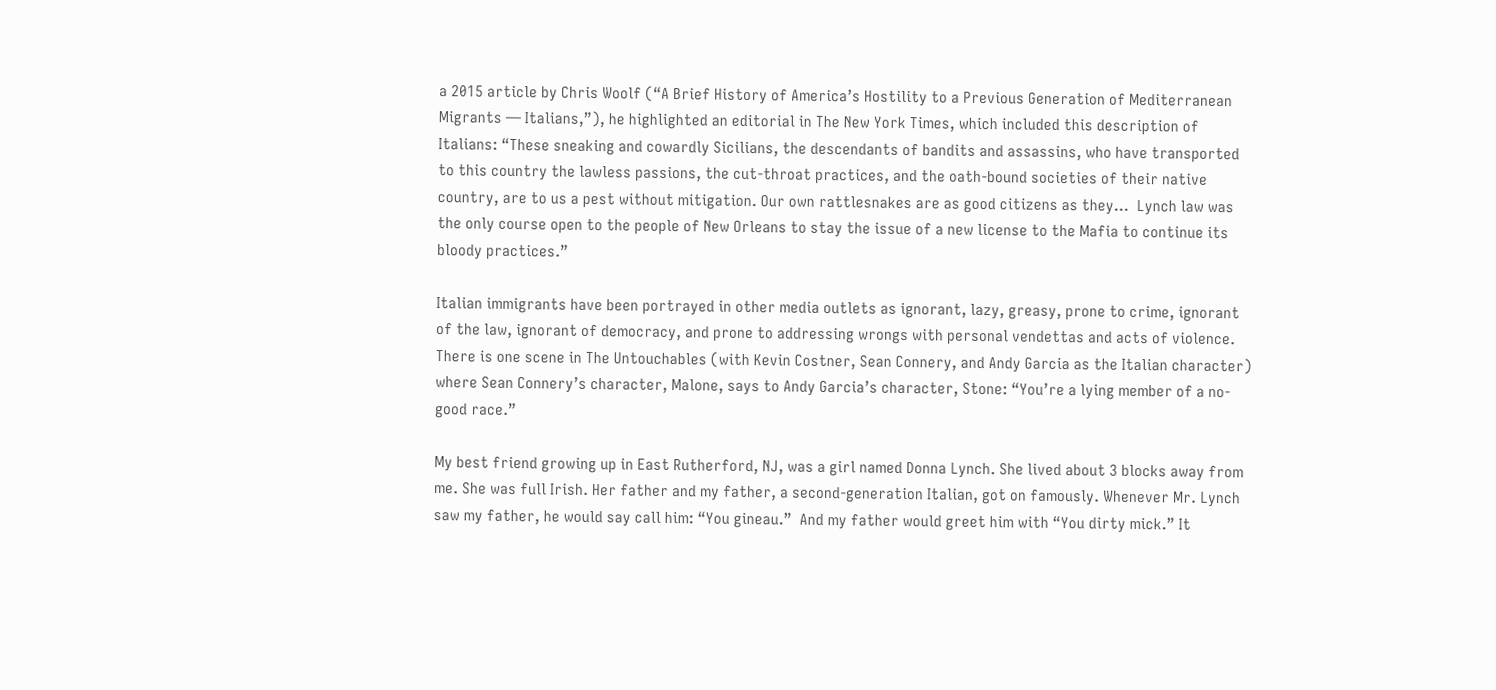a 2015 article by Chris Woolf (“A Brief History of America’s Hostility to a Previous Generation of Mediterranean Migrants — Italians,”), he highlighted an editorial in The New York Times, which included this description of Italians: “These sneaking and cowardly Sicilians, the descendants of bandits and assassins, who have transported to this country the lawless passions, the cut-throat practices, and the oath-bound societies of their native country, are to us a pest without mitigation. Our own rattlesnakes are as good citizens as they…  Lynch law was the only course open to the people of New Orleans to stay the issue of a new license to the Mafia to continue its bloody practices.”

Italian immigrants have been portrayed in other media outlets as ignorant, lazy, greasy, prone to crime, ignorant of the law, ignorant of democracy, and prone to addressing wrongs with personal vendettas and acts of violence. There is one scene in The Untouchables (with Kevin Costner, Sean Connery, and Andy Garcia as the Italian character) where Sean Connery’s character, Malone, says to Andy Garcia’s character, Stone: “You’re a lying member of a no-good race.”

My best friend growing up in East Rutherford, NJ, was a girl named Donna Lynch. She lived about 3 blocks away from me. She was full Irish. Her father and my father, a second-generation Italian, got on famously. Whenever Mr. Lynch saw my father, he would say call him: “You gineau.”  And my father would greet him with “You dirty mick.” It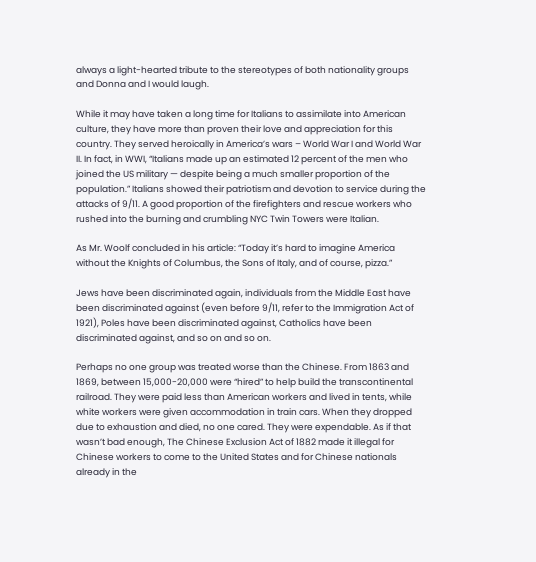always a light-hearted tribute to the stereotypes of both nationality groups and Donna and I would laugh.

While it may have taken a long time for Italians to assimilate into American culture, they have more than proven their love and appreciation for this country. They served heroically in America’s wars – World War I and World War II. In fact, in WWI, “Italians made up an estimated 12 percent of the men who joined the US military — despite being a much smaller proportion of the population.” Italians showed their patriotism and devotion to service during the attacks of 9/11. A good proportion of the firefighters and rescue workers who rushed into the burning and crumbling NYC Twin Towers were Italian.

As Mr. Woolf concluded in his article: “Today it’s hard to imagine America without the Knights of Columbus, the Sons of Italy, and of course, pizza.”

Jews have been discriminated again, individuals from the Middle East have been discriminated against (even before 9/11, refer to the Immigration Act of 1921), Poles have been discriminated against, Catholics have been discriminated against, and so on and so on.

Perhaps no one group was treated worse than the Chinese. From 1863 and 1869, between 15,000-20,000 were “hired” to help build the transcontinental railroad. They were paid less than American workers and lived in tents, while white workers were given accommodation in train cars. When they dropped due to exhaustion and died, no one cared. They were expendable. As if that wasn’t bad enough, The Chinese Exclusion Act of 1882 made it illegal for Chinese workers to come to the United States and for Chinese nationals already in the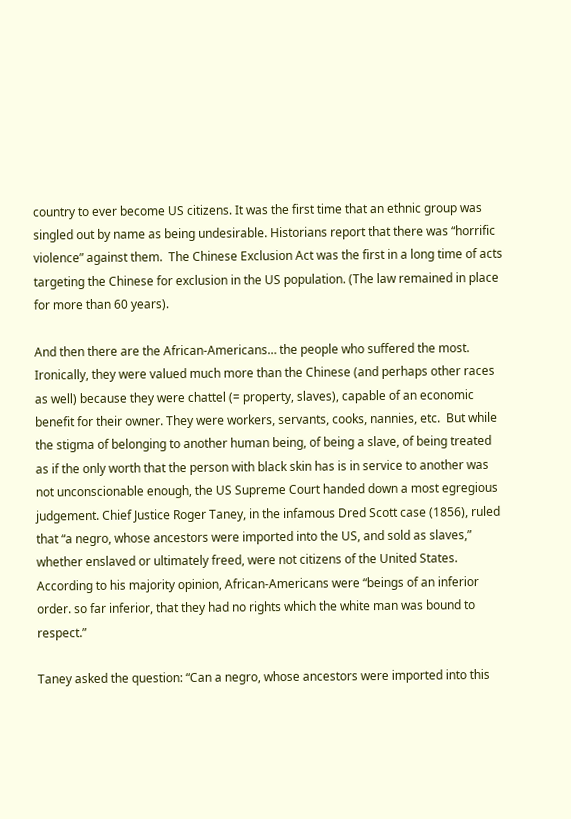country to ever become US citizens. It was the first time that an ethnic group was singled out by name as being undesirable. Historians report that there was “horrific violence” against them.  The Chinese Exclusion Act was the first in a long time of acts targeting the Chinese for exclusion in the US population. (The law remained in place for more than 60 years).

And then there are the African-Americans… the people who suffered the most. Ironically, they were valued much more than the Chinese (and perhaps other races as well) because they were chattel (= property, slaves), capable of an economic benefit for their owner. They were workers, servants, cooks, nannies, etc.  But while the stigma of belonging to another human being, of being a slave, of being treated as if the only worth that the person with black skin has is in service to another was not unconscionable enough, the US Supreme Court handed down a most egregious judgement. Chief Justice Roger Taney, in the infamous Dred Scott case (1856), ruled that “a negro, whose ancestors were imported into the US, and sold as slaves,” whether enslaved or ultimately freed, were not citizens of the United States. According to his majority opinion, African-Americans were “beings of an inferior order. so far inferior, that they had no rights which the white man was bound to respect.”

Taney asked the question: “Can a negro, whose ancestors were imported into this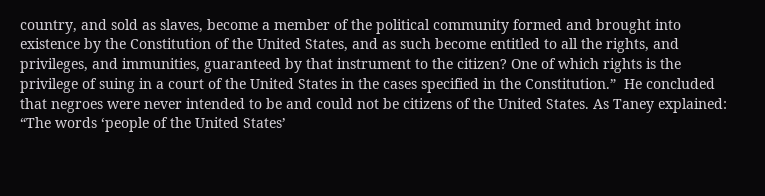country, and sold as slaves, become a member of the political community formed and brought into existence by the Constitution of the United States, and as such become entitled to all the rights, and privileges, and immunities, guaranteed by that instrument to the citizen? One of which rights is the privilege of suing in a court of the United States in the cases specified in the Constitution.”  He concluded that negroes were never intended to be and could not be citizens of the United States. As Taney explained: “The words ‘people of the United States’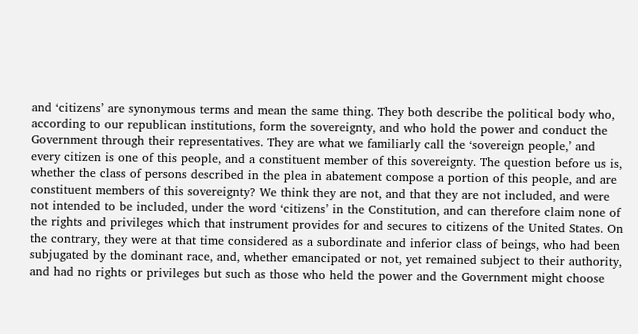and ‘citizens’ are synonymous terms and mean the same thing. They both describe the political body who, according to our republican institutions, form the sovereignty, and who hold the power and conduct the Government through their representatives. They are what we familiarly call the ‘sovereign people,’ and every citizen is one of this people, and a constituent member of this sovereignty. The question before us is, whether the class of persons described in the plea in abatement compose a portion of this people, and are constituent members of this sovereignty? We think they are not, and that they are not included, and were not intended to be included, under the word ‘citizens’ in the Constitution, and can therefore claim none of the rights and privileges which that instrument provides for and secures to citizens of the United States. On the contrary, they were at that time considered as a subordinate and inferior class of beings, who had been subjugated by the dominant race, and, whether emancipated or not, yet remained subject to their authority, and had no rights or privileges but such as those who held the power and the Government might choose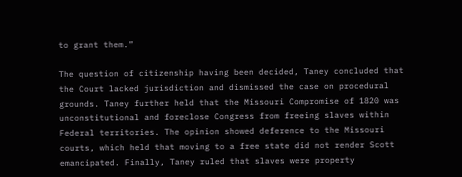to grant them.”

The question of citizenship having been decided, Taney concluded that the Court lacked jurisdiction and dismissed the case on procedural grounds. Taney further held that the Missouri Compromise of 1820 was unconstitutional and foreclose Congress from freeing slaves within Federal territories. The opinion showed deference to the Missouri courts, which held that moving to a free state did not render Scott emancipated. Finally, Taney ruled that slaves were property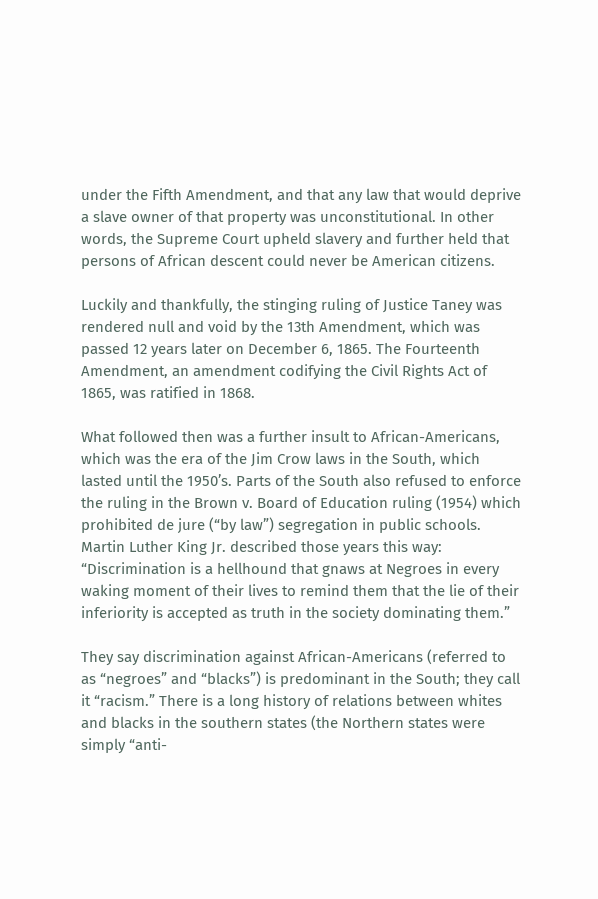under the Fifth Amendment, and that any law that would deprive a slave owner of that property was unconstitutional. In other words, the Supreme Court upheld slavery and further held that persons of African descent could never be American citizens.

Luckily and thankfully, the stinging ruling of Justice Taney was rendered null and void by the 13th Amendment, which was passed 12 years later on December 6, 1865. The Fourteenth Amendment, an amendment codifying the Civil Rights Act of 1865, was ratified in 1868.

What followed then was a further insult to African-Americans, which was the era of the Jim Crow laws in the South, which lasted until the 1950’s. Parts of the South also refused to enforce the ruling in the Brown v. Board of Education ruling (1954) which prohibited de jure (“by law”) segregation in public schools.  Martin Luther King Jr. described those years this way: “Discrimination is a hellhound that gnaws at Negroes in every waking moment of their lives to remind them that the lie of their inferiority is accepted as truth in the society dominating them.”

They say discrimination against African-Americans (referred to as “negroes” and “blacks”) is predominant in the South; they call it “racism.” There is a long history of relations between whites and blacks in the southern states (the Northern states were simply “anti-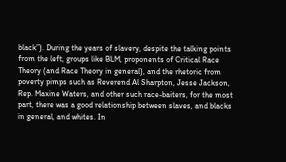black”). During the years of slavery, despite the talking points from the left, groups like BLM, proponents of Critical Race Theory (and Race Theory in general), and the rhetoric from poverty pimps such as Reverend Al Sharpton, Jesse Jackson, Rep. Maxine Waters, and other such race-baiters, for the most part, there was a good relationship between slaves, and blacks in general, and whites. In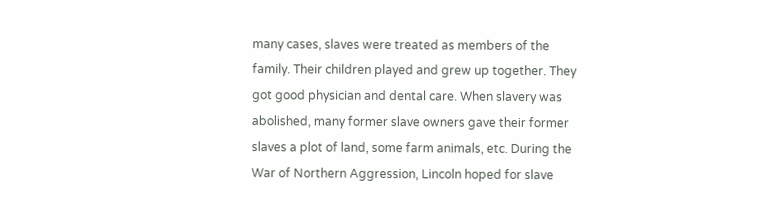many cases, slaves were treated as members of the family. Their children played and grew up together. They got good physician and dental care. When slavery was abolished, many former slave owners gave their former slaves a plot of land, some farm animals, etc. During the War of Northern Aggression, Lincoln hoped for slave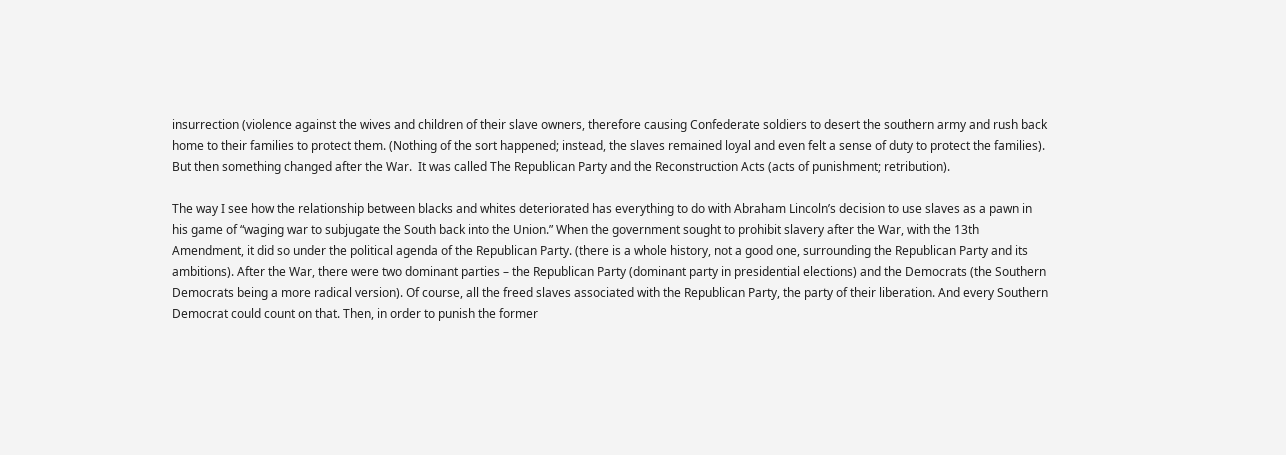insurrection (violence against the wives and children of their slave owners, therefore causing Confederate soldiers to desert the southern army and rush back home to their families to protect them. (Nothing of the sort happened; instead, the slaves remained loyal and even felt a sense of duty to protect the families).  But then something changed after the War.  It was called The Republican Party and the Reconstruction Acts (acts of punishment; retribution).

The way I see how the relationship between blacks and whites deteriorated has everything to do with Abraham Lincoln’s decision to use slaves as a pawn in his game of “waging war to subjugate the South back into the Union.” When the government sought to prohibit slavery after the War, with the 13th Amendment, it did so under the political agenda of the Republican Party. (there is a whole history, not a good one, surrounding the Republican Party and its ambitions). After the War, there were two dominant parties – the Republican Party (dominant party in presidential elections) and the Democrats (the Southern Democrats being a more radical version). Of course, all the freed slaves associated with the Republican Party, the party of their liberation. And every Southern Democrat could count on that. Then, in order to punish the former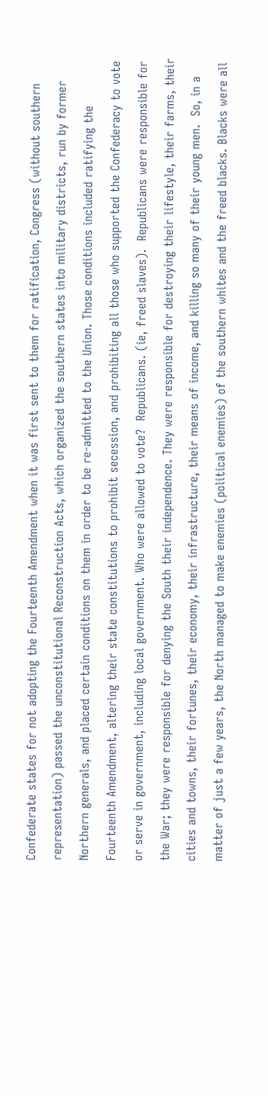Confederate states for not adopting the Fourteenth Amendment when it was first sent to them for ratification, Congress (without southern representation) passed the unconstitutional Reconstruction Acts, which organized the southern states into military districts, run by former Northern generals, and placed certain conditions on them in order to be re-admitted to the Union. Those conditions included ratifying the Fourteenth Amendment, altering their state constitutions to prohibit secession, and prohibiting all those who supported the Confederacy to vote or serve in government, including local government. Who were allowed to vote?  Republicans. (ie, freed slaves).  Republicans were responsible for the War; they were responsible for denying the South their independence. They were responsible for destroying their lifestyle, their farms, their cities and towns, their fortunes, their economy, their infrastructure, their means of income, and killing so many of their young men.  So, in a matter of just a few years, the North managed to make enemies (political enemies) of the southern whites and the freed blacks. Blacks were all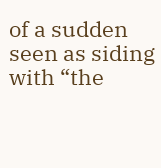of a sudden seen as siding with “the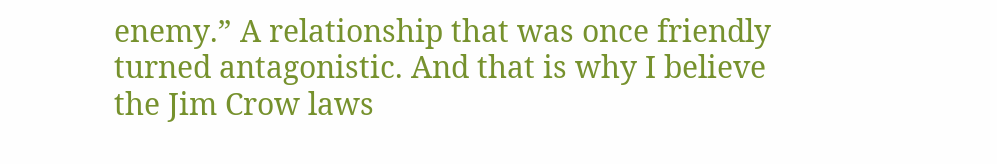enemy.” A relationship that was once friendly turned antagonistic. And that is why I believe the Jim Crow laws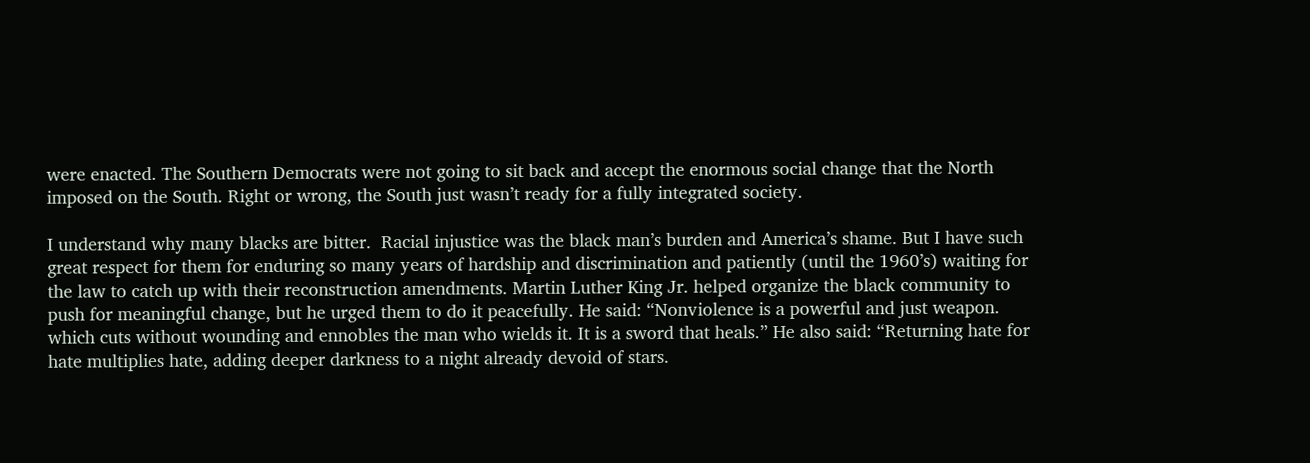were enacted. The Southern Democrats were not going to sit back and accept the enormous social change that the North imposed on the South. Right or wrong, the South just wasn’t ready for a fully integrated society.

I understand why many blacks are bitter.  Racial injustice was the black man’s burden and America’s shame. But I have such great respect for them for enduring so many years of hardship and discrimination and patiently (until the 1960’s) waiting for the law to catch up with their reconstruction amendments. Martin Luther King Jr. helped organize the black community to push for meaningful change, but he urged them to do it peacefully. He said: “Nonviolence is a powerful and just weapon. which cuts without wounding and ennobles the man who wields it. It is a sword that heals.” He also said: “Returning hate for hate multiplies hate, adding deeper darkness to a night already devoid of stars.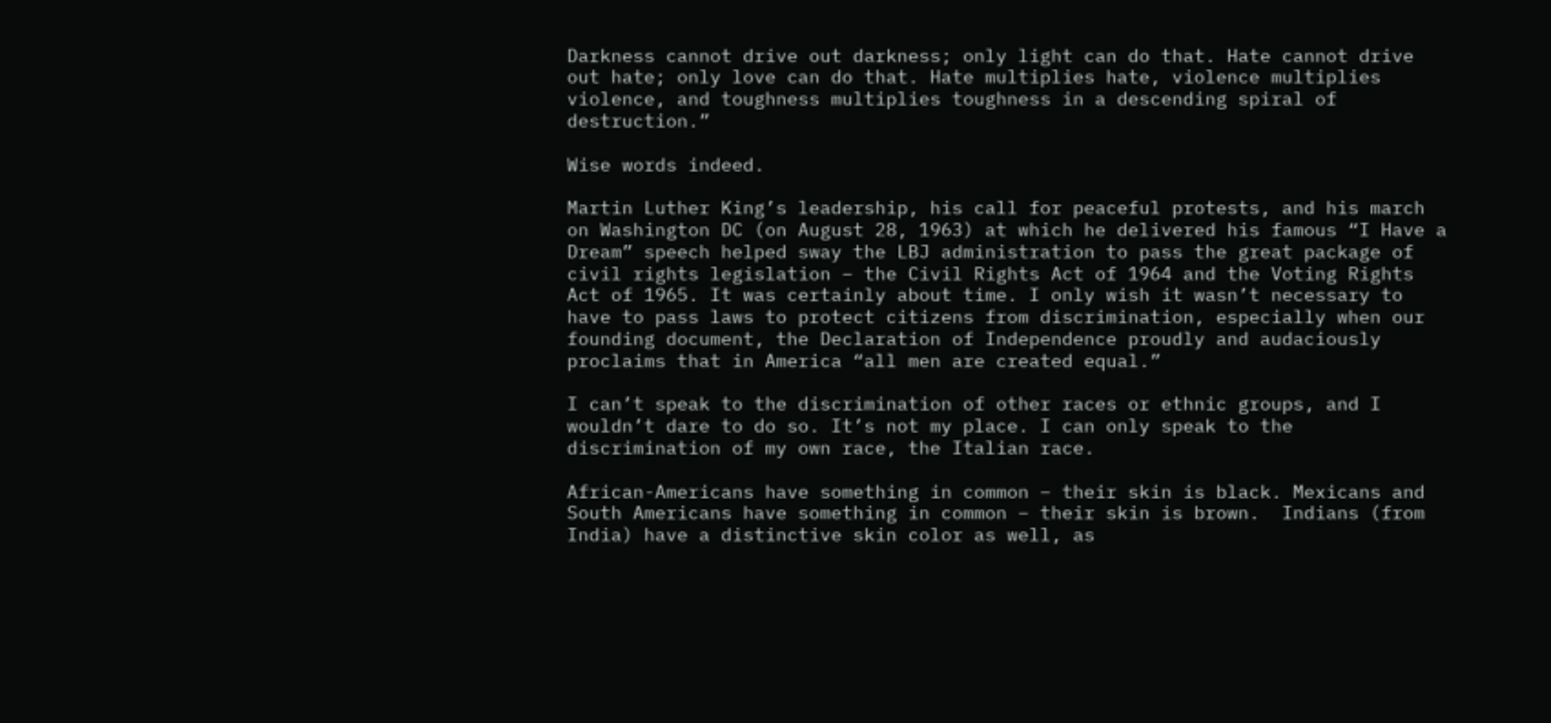Darkness cannot drive out darkness; only light can do that. Hate cannot drive out hate; only love can do that. Hate multiplies hate, violence multiplies violence, and toughness multiplies toughness in a descending spiral of destruction.”

Wise words indeed.

Martin Luther King’s leadership, his call for peaceful protests, and his march on Washington DC (on August 28, 1963) at which he delivered his famous “I Have a Dream” speech helped sway the LBJ administration to pass the great package of civil rights legislation – the Civil Rights Act of 1964 and the Voting Rights Act of 1965. It was certainly about time. I only wish it wasn’t necessary to have to pass laws to protect citizens from discrimination, especially when our founding document, the Declaration of Independence proudly and audaciously proclaims that in America “all men are created equal.”

I can’t speak to the discrimination of other races or ethnic groups, and I wouldn’t dare to do so. It’s not my place. I can only speak to the discrimination of my own race, the Italian race.

African-Americans have something in common – their skin is black. Mexicans and South Americans have something in common – their skin is brown.  Indians (from India) have a distinctive skin color as well, as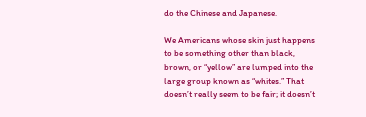do the Chinese and Japanese.

We Americans whose skin just happens to be something other than black, brown, or “yellow” are lumped into the large group known as “whites.” That doesn’t really seem to be fair; it doesn’t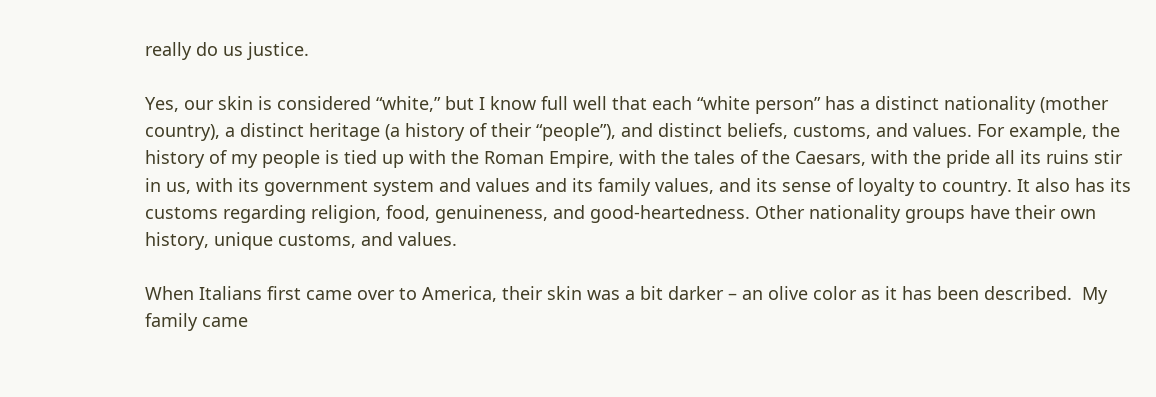really do us justice.

Yes, our skin is considered “white,” but I know full well that each “white person” has a distinct nationality (mother country), a distinct heritage (a history of their “people”), and distinct beliefs, customs, and values. For example, the history of my people is tied up with the Roman Empire, with the tales of the Caesars, with the pride all its ruins stir in us, with its government system and values and its family values, and its sense of loyalty to country. It also has its customs regarding religion, food, genuineness, and good-heartedness. Other nationality groups have their own history, unique customs, and values.

When Italians first came over to America, their skin was a bit darker – an olive color as it has been described.  My family came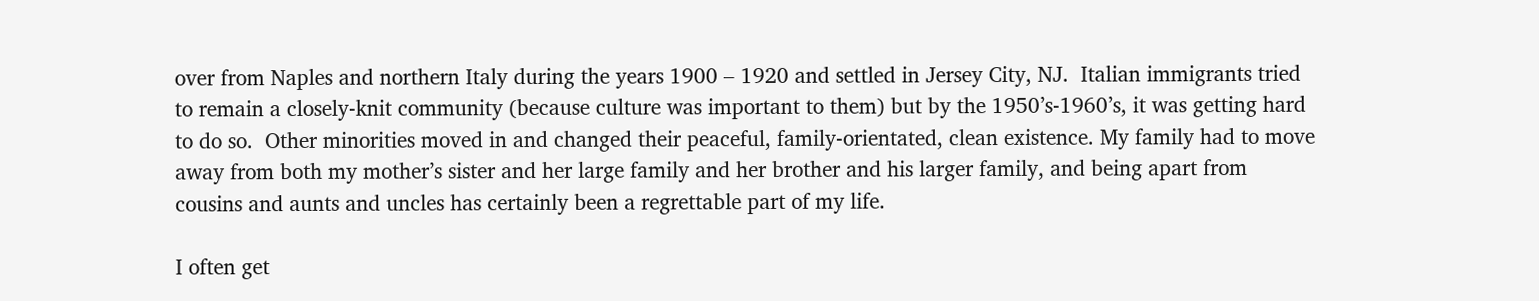over from Naples and northern Italy during the years 1900 – 1920 and settled in Jersey City, NJ.  Italian immigrants tried to remain a closely-knit community (because culture was important to them) but by the 1950’s-1960’s, it was getting hard to do so.  Other minorities moved in and changed their peaceful, family-orientated, clean existence. My family had to move away from both my mother’s sister and her large family and her brother and his larger family, and being apart from cousins and aunts and uncles has certainly been a regrettable part of my life.

I often get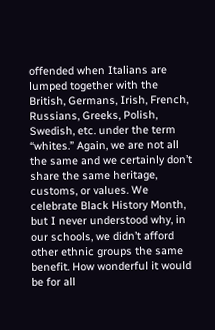offended when Italians are lumped together with the British, Germans, Irish, French, Russians, Greeks, Polish, Swedish, etc. under the term “whites.” Again, we are not all the same and we certainly don’t share the same heritage, customs, or values. We celebrate Black History Month, but I never understood why, in our schools, we didn’t afford other ethnic groups the same benefit. How wonderful it would be for all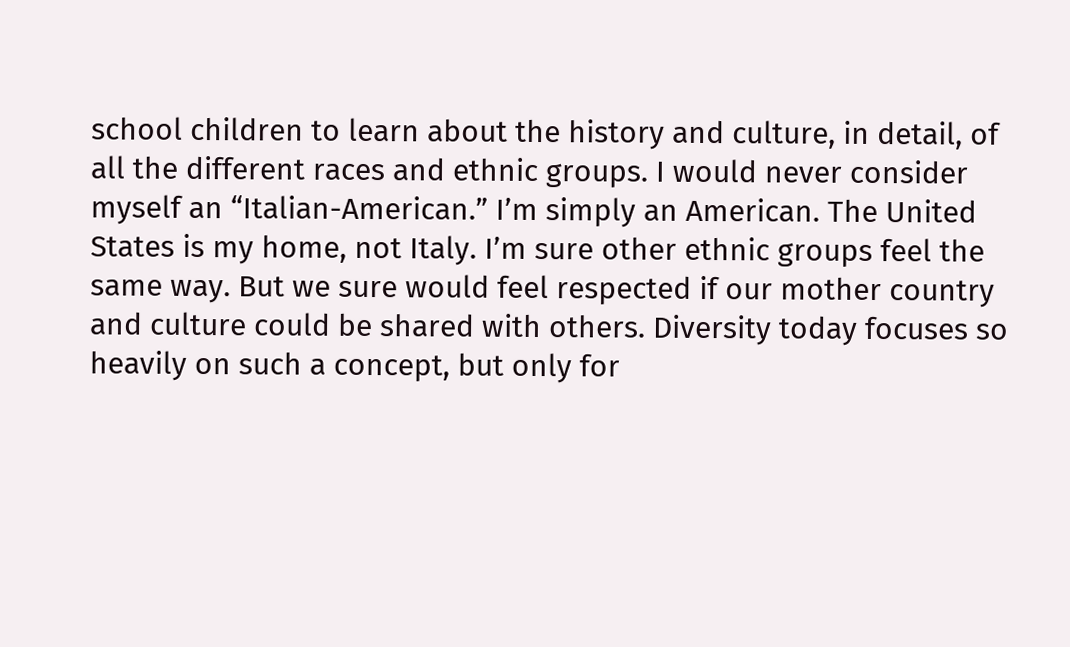school children to learn about the history and culture, in detail, of all the different races and ethnic groups. I would never consider myself an “Italian-American.” I’m simply an American. The United States is my home, not Italy. I’m sure other ethnic groups feel the same way. But we sure would feel respected if our mother country and culture could be shared with others. Diversity today focuses so heavily on such a concept, but only for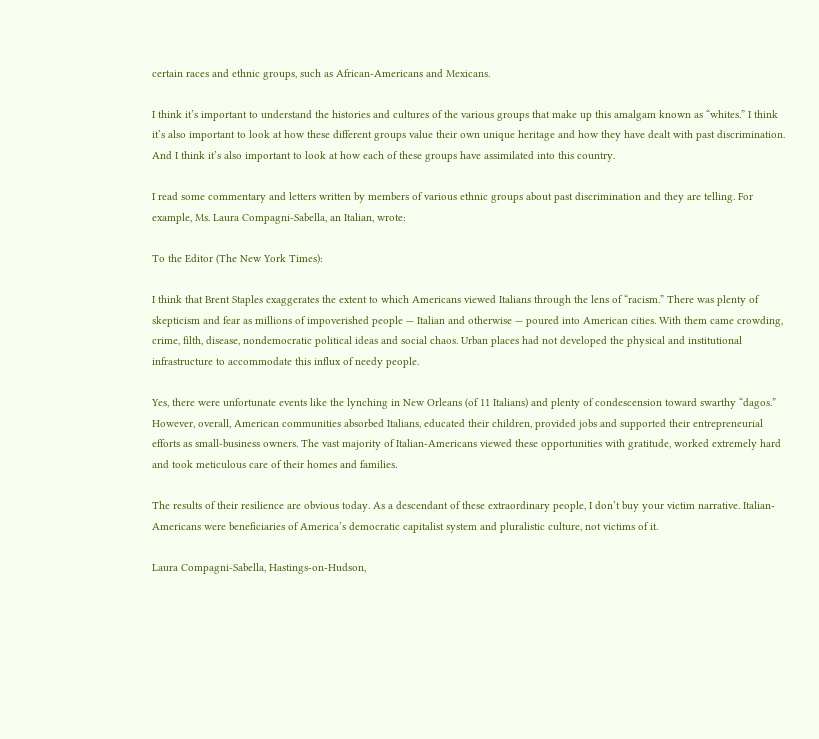certain races and ethnic groups, such as African-Americans and Mexicans.

I think it’s important to understand the histories and cultures of the various groups that make up this amalgam known as “whites.” I think it’s also important to look at how these different groups value their own unique heritage and how they have dealt with past discrimination. And I think it’s also important to look at how each of these groups have assimilated into this country.

I read some commentary and letters written by members of various ethnic groups about past discrimination and they are telling. For example, Ms. Laura Compagni-Sabella, an Italian, wrote:

To the Editor (The New York Times):

I think that Brent Staples exaggerates the extent to which Americans viewed Italians through the lens of “racism.” There was plenty of skepticism and fear as millions of impoverished people — Italian and otherwise — poured into American cities. With them came crowding, crime, filth, disease, nondemocratic political ideas and social chaos. Urban places had not developed the physical and institutional infrastructure to accommodate this influx of needy people.

Yes, there were unfortunate events like the lynching in New Orleans (of 11 Italians) and plenty of condescension toward swarthy “dagos.” However, overall, American communities absorbed Italians, educated their children, provided jobs and supported their entrepreneurial efforts as small-business owners. The vast majority of Italian-Americans viewed these opportunities with gratitude, worked extremely hard and took meticulous care of their homes and families.

The results of their resilience are obvious today. As a descendant of these extraordinary people, I don’t buy your victim narrative. Italian-Americans were beneficiaries of America’s democratic capitalist system and pluralistic culture, not victims of it.

Laura Compagni-Sabella, Hastings-on-Hudson,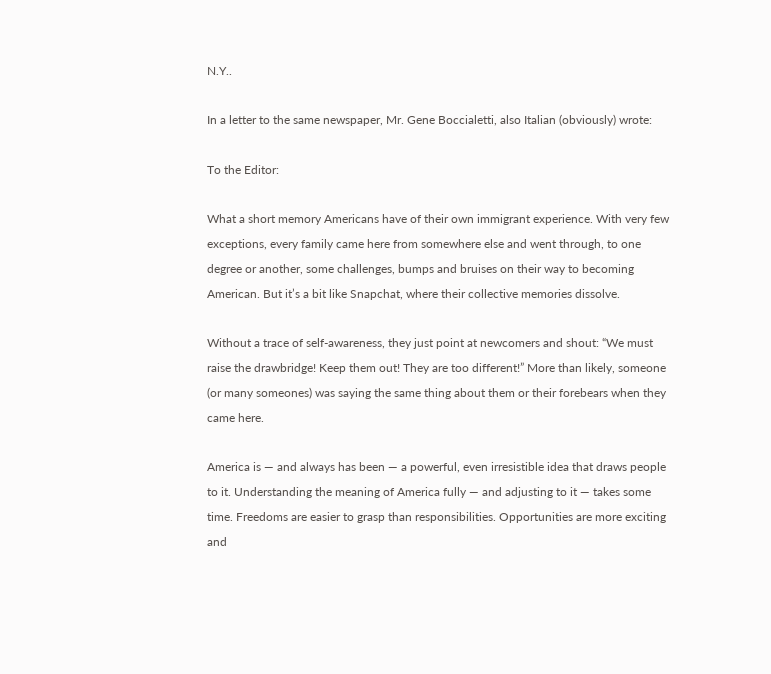N.Y..

In a letter to the same newspaper, Mr. Gene Boccialetti, also Italian (obviously) wrote:

To the Editor:

What a short memory Americans have of their own immigrant experience. With very few exceptions, every family came here from somewhere else and went through, to one degree or another, some challenges, bumps and bruises on their way to becoming American. But it’s a bit like Snapchat, where their collective memories dissolve.

Without a trace of self-awareness, they just point at newcomers and shout: “We must raise the drawbridge! Keep them out! They are too different!” More than likely, someone (or many someones) was saying the same thing about them or their forebears when they came here.

America is — and always has been — a powerful, even irresistible idea that draws people to it. Understanding the meaning of America fully — and adjusting to it — takes some time. Freedoms are easier to grasp than responsibilities. Opportunities are more exciting and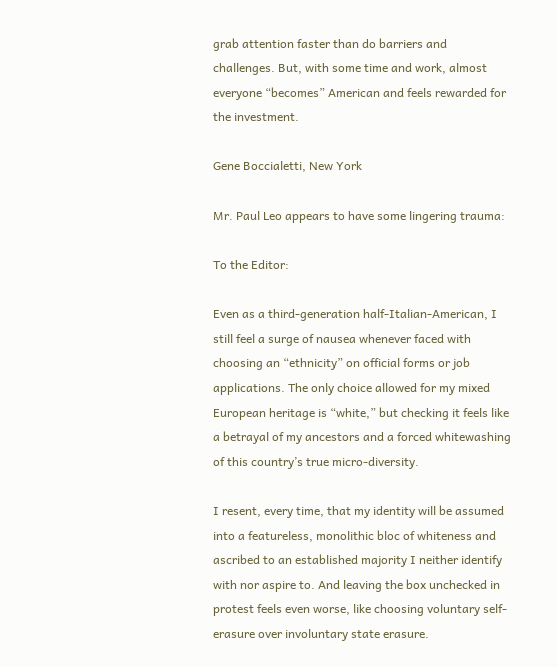grab attention faster than do barriers and challenges. But, with some time and work, almost everyone “becomes” American and feels rewarded for the investment.

Gene Boccialetti, New York

Mr. Paul Leo appears to have some lingering trauma:

To the Editor:

Even as a third-generation half-Italian-American, I still feel a surge of nausea whenever faced with choosing an “ethnicity” on official forms or job applications. The only choice allowed for my mixed European heritage is “white,” but checking it feels like a betrayal of my ancestors and a forced whitewashing of this country’s true micro-diversity.

I resent, every time, that my identity will be assumed into a featureless, monolithic bloc of whiteness and ascribed to an established majority I neither identify with nor aspire to. And leaving the box unchecked in protest feels even worse, like choosing voluntary self-erasure over involuntary state erasure.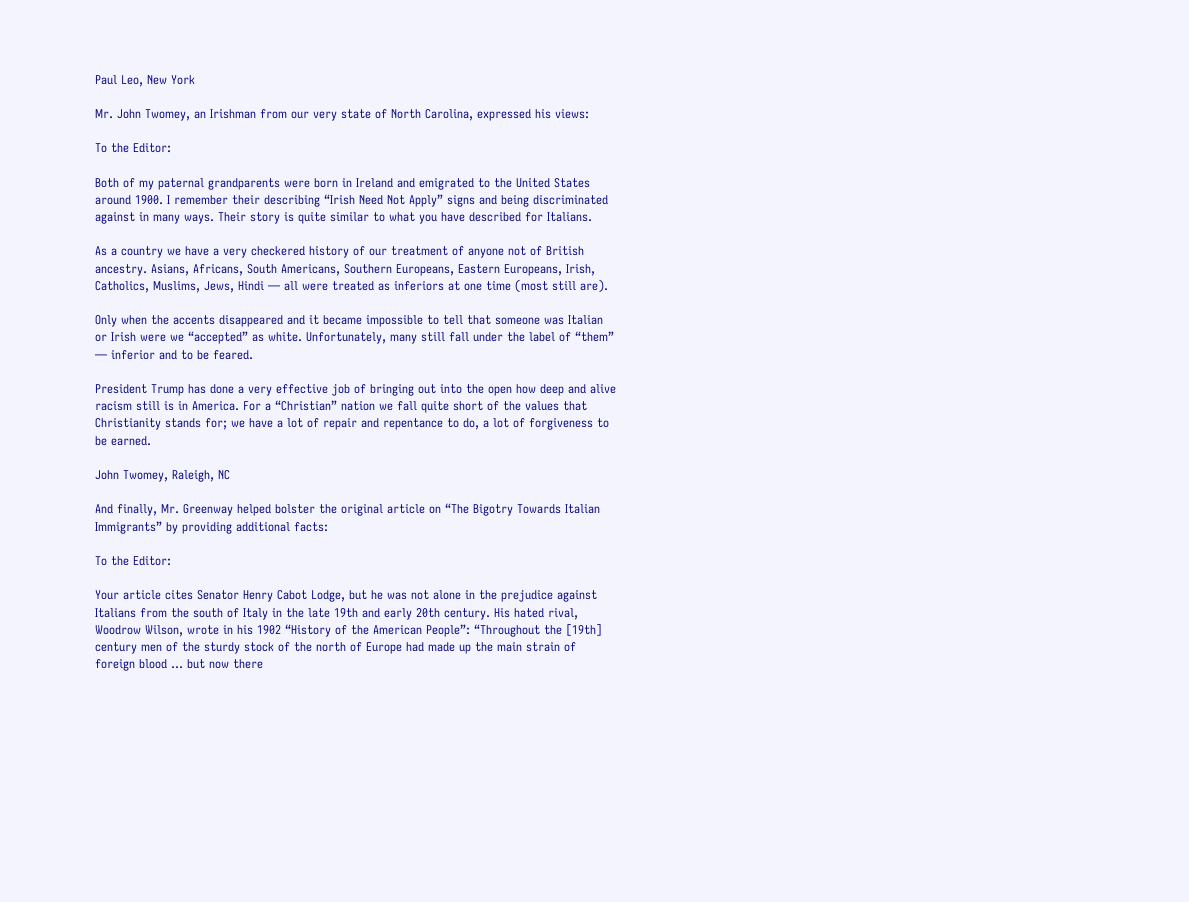Paul Leo, New York

Mr. John Twomey, an Irishman from our very state of North Carolina, expressed his views:

To the Editor:

Both of my paternal grandparents were born in Ireland and emigrated to the United States around 1900. I remember their describing “Irish Need Not Apply” signs and being discriminated against in many ways. Their story is quite similar to what you have described for Italians.

As a country we have a very checkered history of our treatment of anyone not of British ancestry. Asians, Africans, South Americans, Southern Europeans, Eastern Europeans, Irish, Catholics, Muslims, Jews, Hindi — all were treated as inferiors at one time (most still are).

Only when the accents disappeared and it became impossible to tell that someone was Italian or Irish were we “accepted” as white. Unfortunately, many still fall under the label of “them” — inferior and to be feared.

President Trump has done a very effective job of bringing out into the open how deep and alive racism still is in America. For a “Christian” nation we fall quite short of the values that Christianity stands for; we have a lot of repair and repentance to do, a lot of forgiveness to be earned.

John Twomey, Raleigh, NC

And finally, Mr. Greenway helped bolster the original article on “The Bigotry Towards Italian Immigrants” by providing additional facts:

To the Editor:

Your article cites Senator Henry Cabot Lodge, but he was not alone in the prejudice against Italians from the south of Italy in the late 19th and early 20th century. His hated rival, Woodrow Wilson, wrote in his 1902 “History of the American People”: “Throughout the [19th] century men of the sturdy stock of the north of Europe had made up the main strain of foreign blood … but now there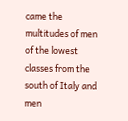came the multitudes of men of the lowest classes from the south of Italy and men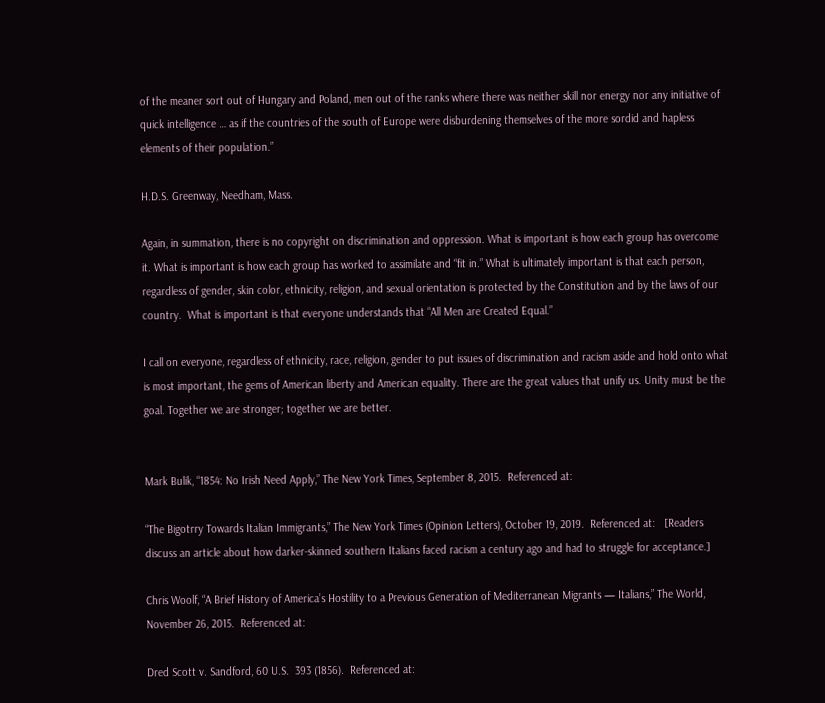of the meaner sort out of Hungary and Poland, men out of the ranks where there was neither skill nor energy nor any initiative of quick intelligence … as if the countries of the south of Europe were disburdening themselves of the more sordid and hapless elements of their population.”

H.D.S. Greenway, Needham, Mass.

Again, in summation, there is no copyright on discrimination and oppression. What is important is how each group has overcome it. What is important is how each group has worked to assimilate and “fit in.” What is ultimately important is that each person, regardless of gender, skin color, ethnicity, religion, and sexual orientation is protected by the Constitution and by the laws of our country.  What is important is that everyone understands that “All Men are Created Equal.”

I call on everyone, regardless of ethnicity, race, religion, gender to put issues of discrimination and racism aside and hold onto what is most important, the gems of American liberty and American equality. There are the great values that unify us. Unity must be the goal. Together we are stronger; together we are better.


Mark Bulik, “1854: No Irish Need Apply,” The New York Times, September 8, 2015.  Referenced at:

“The Bigotrry Towards Italian Immigrants,” The New York Times (Opinion Letters), October 19, 2019.  Referenced at:   [Readers discuss an article about how darker-skinned southern Italians faced racism a century ago and had to struggle for acceptance.]

Chris Woolf, “A Brief History of America’s Hostility to a Previous Generation of Mediterranean Migrants — Italians,” The World, November 26, 2015.  Referenced at:

Dred Scott v. Sandford, 60 U.S.  393 (1856).  Referenced at: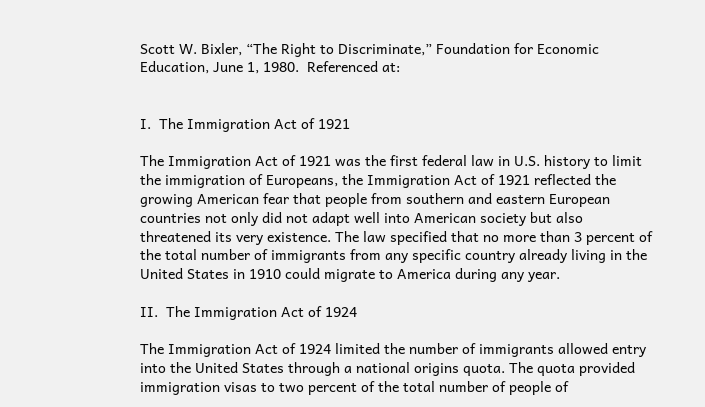Scott W. Bixler, “The Right to Discriminate,” Foundation for Economic Education, June 1, 1980.  Referenced at:


I.  The Immigration Act of 1921

The Immigration Act of 1921 was the first federal law in U.S. history to limit the immigration of Europeans, the Immigration Act of 1921 reflected the growing American fear that people from southern and eastern European countries not only did not adapt well into American society but also threatened its very existence. The law specified that no more than 3 percent of the total number of immigrants from any specific country already living in the United States in 1910 could migrate to America during any year.

II.  The Immigration Act of 1924

The Immigration Act of 1924 limited the number of immigrants allowed entry into the United States through a national origins quota. The quota provided immigration visas to two percent of the total number of people of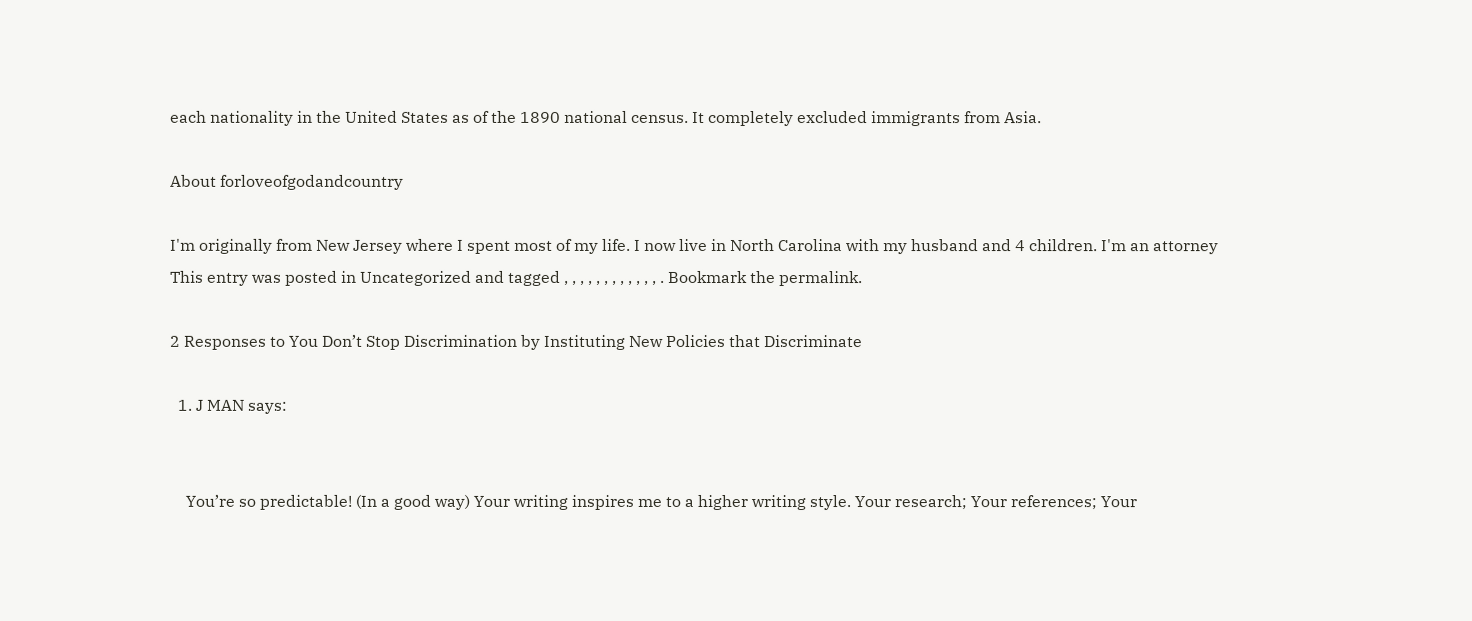each nationality in the United States as of the 1890 national census. It completely excluded immigrants from Asia.

About forloveofgodandcountry

I'm originally from New Jersey where I spent most of my life. I now live in North Carolina with my husband and 4 children. I'm an attorney
This entry was posted in Uncategorized and tagged , , , , , , , , , , , , . Bookmark the permalink.

2 Responses to You Don’t Stop Discrimination by Instituting New Policies that Discriminate

  1. J MAN says:


    You’re so predictable! (In a good way) Your writing inspires me to a higher writing style. Your research; Your references; Your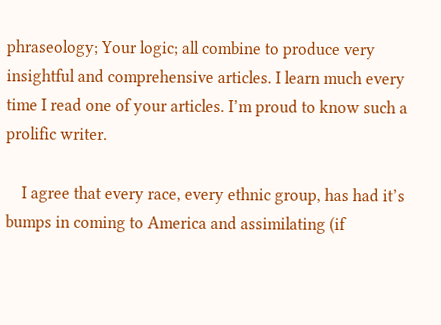phraseology; Your logic; all combine to produce very insightful and comprehensive articles. I learn much every time I read one of your articles. I’m proud to know such a prolific writer.

    I agree that every race, every ethnic group, has had it’s bumps in coming to America and assimilating (if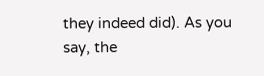they indeed did). As you say, the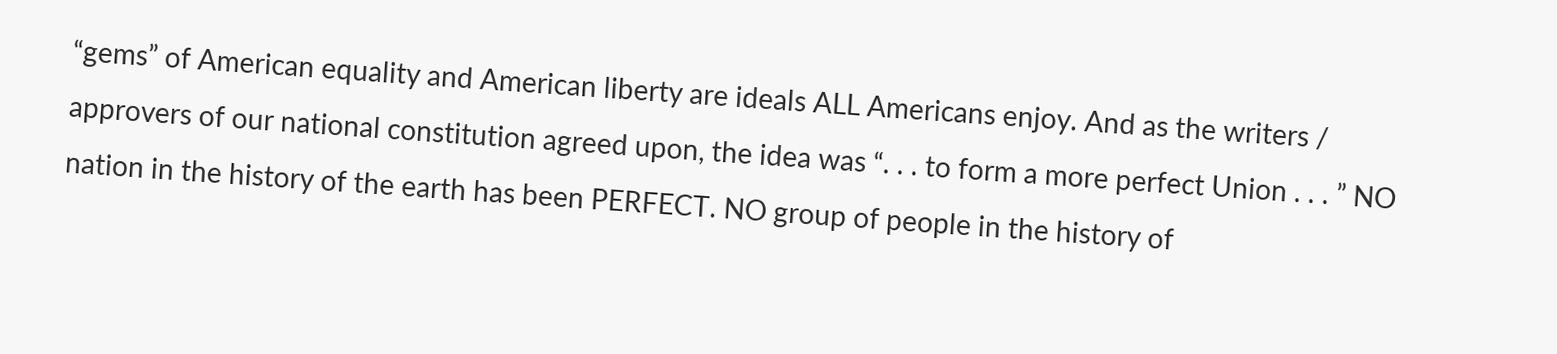“gems” of American equality and American liberty are ideals ALL Americans enjoy. And as the writers / approvers of our national constitution agreed upon, the idea was “. . . to form a more perfect Union . . . ” NO nation in the history of the earth has been PERFECT. NO group of people in the history of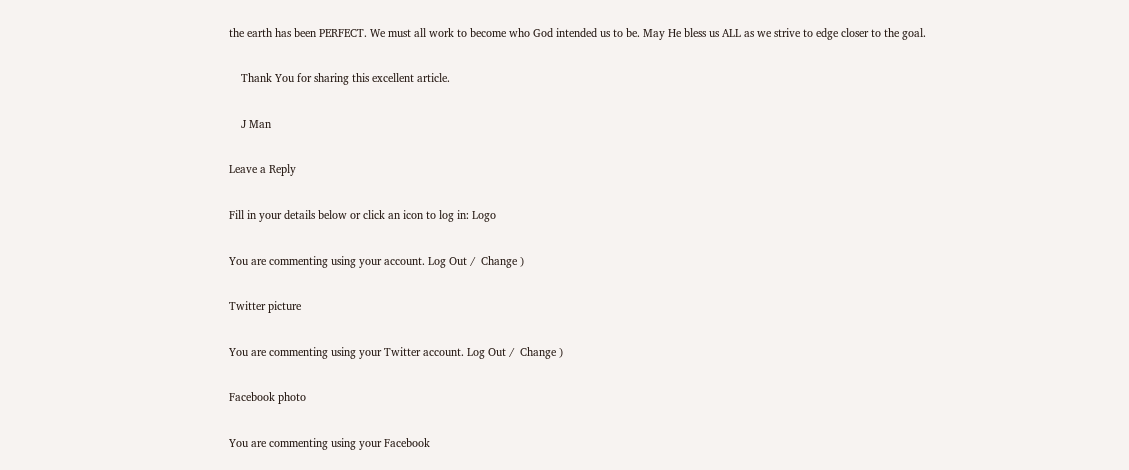the earth has been PERFECT. We must all work to become who God intended us to be. May He bless us ALL as we strive to edge closer to the goal.

    Thank You for sharing this excellent article.

    J Man

Leave a Reply

Fill in your details below or click an icon to log in: Logo

You are commenting using your account. Log Out /  Change )

Twitter picture

You are commenting using your Twitter account. Log Out /  Change )

Facebook photo

You are commenting using your Facebook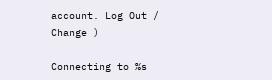account. Log Out /  Change )

Connecting to %s